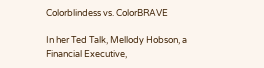Colorblindess vs. ColorBRAVE

In her Ted Talk, Mellody Hobson, a Financial Executive,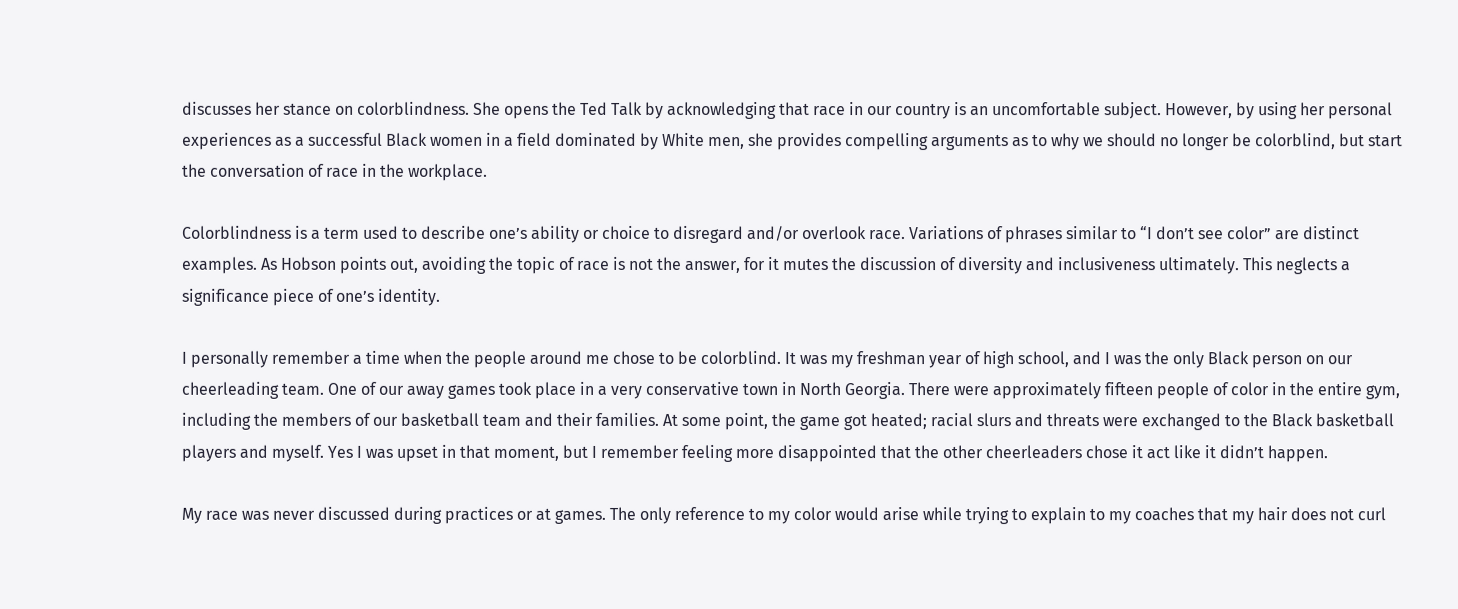discusses her stance on colorblindness. She opens the Ted Talk by acknowledging that race in our country is an uncomfortable subject. However, by using her personal experiences as a successful Black women in a field dominated by White men, she provides compelling arguments as to why we should no longer be colorblind, but start the conversation of race in the workplace.

Colorblindness is a term used to describe one’s ability or choice to disregard and/or overlook race. Variations of phrases similar to “I don’t see color” are distinct examples. As Hobson points out, avoiding the topic of race is not the answer, for it mutes the discussion of diversity and inclusiveness ultimately. This neglects a significance piece of one’s identity.

I personally remember a time when the people around me chose to be colorblind. It was my freshman year of high school, and I was the only Black person on our cheerleading team. One of our away games took place in a very conservative town in North Georgia. There were approximately fifteen people of color in the entire gym, including the members of our basketball team and their families. At some point, the game got heated; racial slurs and threats were exchanged to the Black basketball players and myself. Yes I was upset in that moment, but I remember feeling more disappointed that the other cheerleaders chose it act like it didn’t happen.

My race was never discussed during practices or at games. The only reference to my color would arise while trying to explain to my coaches that my hair does not curl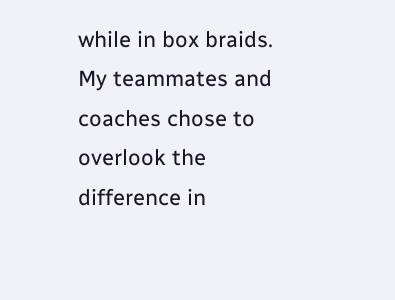while in box braids. My teammates and coaches chose to overlook the difference in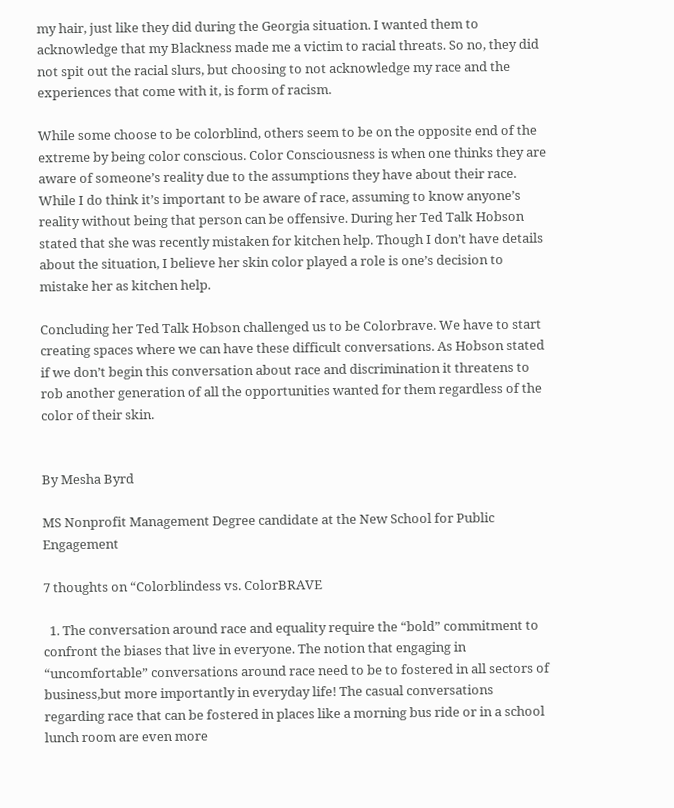my hair, just like they did during the Georgia situation. I wanted them to acknowledge that my Blackness made me a victim to racial threats. So no, they did not spit out the racial slurs, but choosing to not acknowledge my race and the experiences that come with it, is form of racism.

While some choose to be colorblind, others seem to be on the opposite end of the extreme by being color conscious. Color Consciousness is when one thinks they are aware of someone’s reality due to the assumptions they have about their race. While I do think it’s important to be aware of race, assuming to know anyone’s reality without being that person can be offensive. During her Ted Talk Hobson stated that she was recently mistaken for kitchen help. Though I don’t have details about the situation, I believe her skin color played a role is one’s decision to mistake her as kitchen help.

Concluding her Ted Talk Hobson challenged us to be Colorbrave. We have to start creating spaces where we can have these difficult conversations. As Hobson stated if we don’t begin this conversation about race and discrimination it threatens to rob another generation of all the opportunities wanted for them regardless of the color of their skin.


By Mesha Byrd

MS Nonprofit Management Degree candidate at the New School for Public Engagement

7 thoughts on “Colorblindess vs. ColorBRAVE

  1. The conversation around race and equality require the “bold” commitment to confront the biases that live in everyone. The notion that engaging in “uncomfortable” conversations around race need to be to fostered in all sectors of business,but more importantly in everyday life! The casual conversations regarding race that can be fostered in places like a morning bus ride or in a school lunch room are even more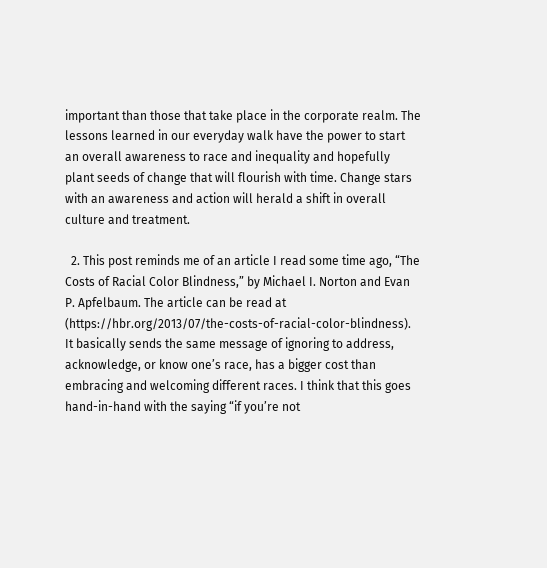important than those that take place in the corporate realm. The lessons learned in our everyday walk have the power to start an overall awareness to race and inequality and hopefully plant seeds of change that will flourish with time. Change stars with an awareness and action will herald a shift in overall culture and treatment.

  2. This post reminds me of an article I read some time ago, “The Costs of Racial Color Blindness,” by Michael I. Norton and Evan P. Apfelbaum. The article can be read at (https://hbr.org/2013/07/the-costs-of-racial-color-blindness). It basically sends the same message of ignoring to address, acknowledge, or know one’s race, has a bigger cost than embracing and welcoming different races. I think that this goes hand-in-hand with the saying “if you’re not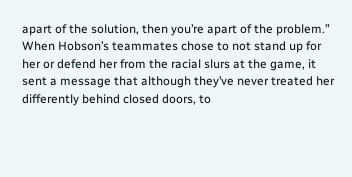apart of the solution, then you’re apart of the problem.” When Hobson’s teammates chose to not stand up for her or defend her from the racial slurs at the game, it sent a message that although they’ve never treated her differently behind closed doors, to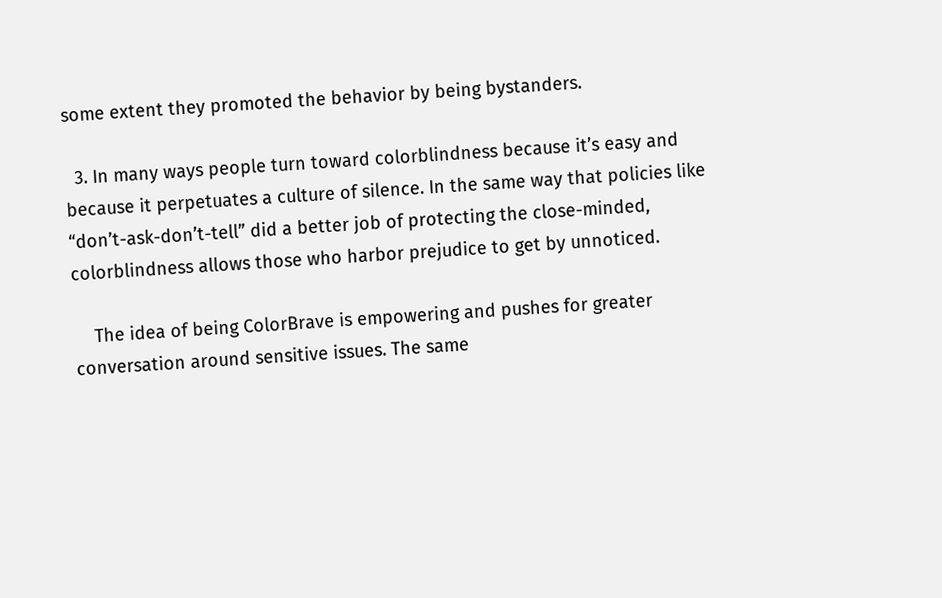some extent they promoted the behavior by being bystanders.

  3. In many ways people turn toward colorblindness because it’s easy and because it perpetuates a culture of silence. In the same way that policies like “don’t-ask-don’t-tell” did a better job of protecting the close-minded, colorblindness allows those who harbor prejudice to get by unnoticed.

    The idea of being ColorBrave is empowering and pushes for greater conversation around sensitive issues. The same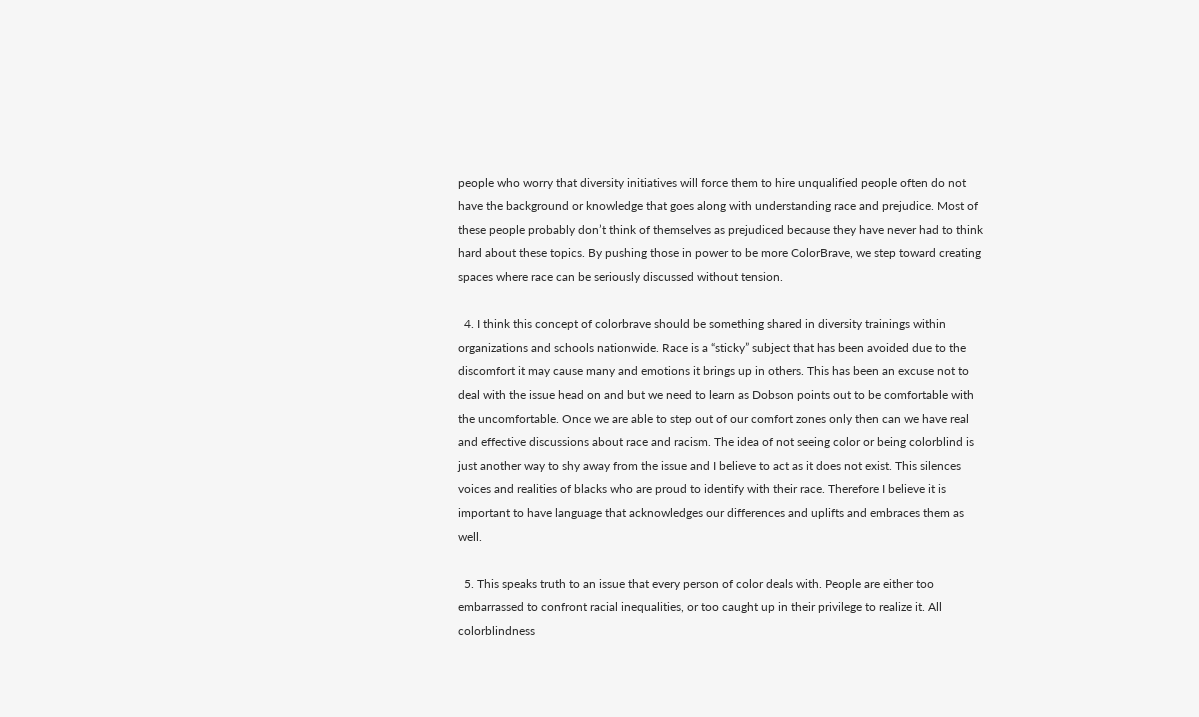people who worry that diversity initiatives will force them to hire unqualified people often do not have the background or knowledge that goes along with understanding race and prejudice. Most of these people probably don’t think of themselves as prejudiced because they have never had to think hard about these topics. By pushing those in power to be more ColorBrave, we step toward creating spaces where race can be seriously discussed without tension.

  4. I think this concept of colorbrave should be something shared in diversity trainings within organizations and schools nationwide. Race is a “sticky” subject that has been avoided due to the discomfort it may cause many and emotions it brings up in others. This has been an excuse not to deal with the issue head on and but we need to learn as Dobson points out to be comfortable with the uncomfortable. Once we are able to step out of our comfort zones only then can we have real and effective discussions about race and racism. The idea of not seeing color or being colorblind is just another way to shy away from the issue and I believe to act as it does not exist. This silences voices and realities of blacks who are proud to identify with their race. Therefore I believe it is important to have language that acknowledges our differences and uplifts and embraces them as well.

  5. This speaks truth to an issue that every person of color deals with. People are either too embarrassed to confront racial inequalities, or too caught up in their privilege to realize it. All colorblindness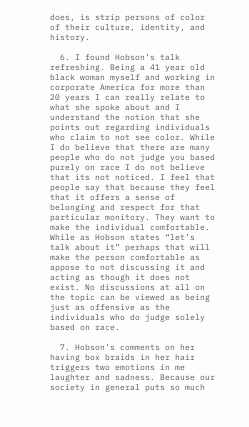does, is strip persons of color of their culture, identity, and history.

  6. I found Hobson’s talk refreshing. Being a 41 year old black woman myself and working in corporate America for more than 20 years I can really relate to what she spoke about and I understand the notion that she points out regarding individuals who claim to not see color. While I do believe that there are many people who do not judge you based purely on race I do not believe that its not noticed. I feel that people say that because they feel that it offers a sense of belonging and respect for that particular monitory. They want to make the individual comfortable. While as Hobson states “let’s talk about it” perhaps that will make the person comfortable as appose to not discussing it and acting as though it does not exist. No discussions at all on the topic can be viewed as being just as offensive as the individuals who do judge solely based on race.

  7. Hobson’s comments on her having box braids in her hair triggers two emotions in me laughter and sadness. Because our society in general puts so much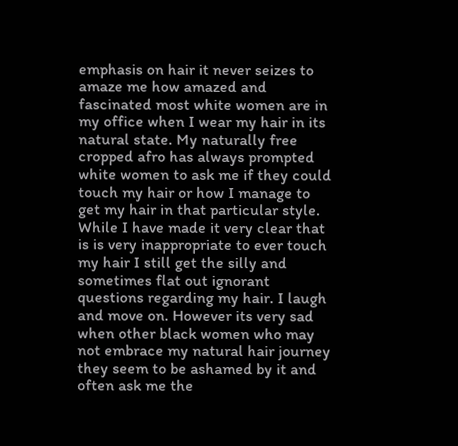emphasis on hair it never seizes to amaze me how amazed and fascinated most white women are in my office when I wear my hair in its natural state. My naturally free cropped afro has always prompted white women to ask me if they could touch my hair or how I manage to get my hair in that particular style. While I have made it very clear that is is very inappropriate to ever touch my hair I still get the silly and sometimes flat out ignorant questions regarding my hair. I laugh and move on. However its very sad when other black women who may not embrace my natural hair journey they seem to be ashamed by it and often ask me the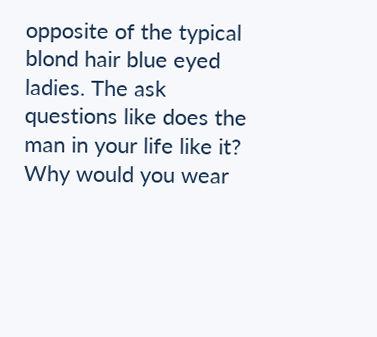opposite of the typical blond hair blue eyed ladies. The ask questions like does the man in your life like it? Why would you wear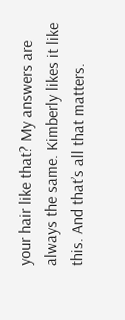your hair like that? My answers are always the same. Kimberly likes it like this. And that’s all that matters.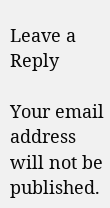Leave a Reply

Your email address will not be published.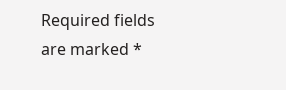Required fields are marked *